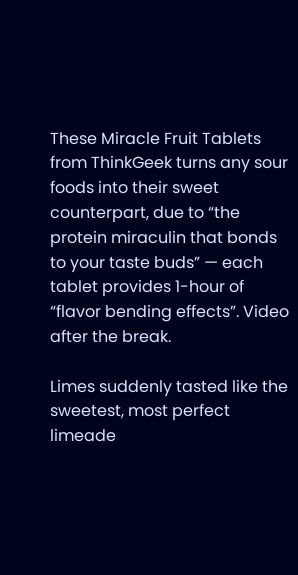These Miracle Fruit Tablets from ThinkGeek turns any sour foods into their sweet counterpart, due to “the protein miraculin that bonds to your taste buds” — each tablet provides 1-hour of “flavor bending effects”. Video after the break.

Limes suddenly tasted like the sweetest, most perfect limeade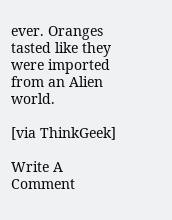ever. Oranges tasted like they were imported from an Alien world.

[via ThinkGeek]

Write A Comment